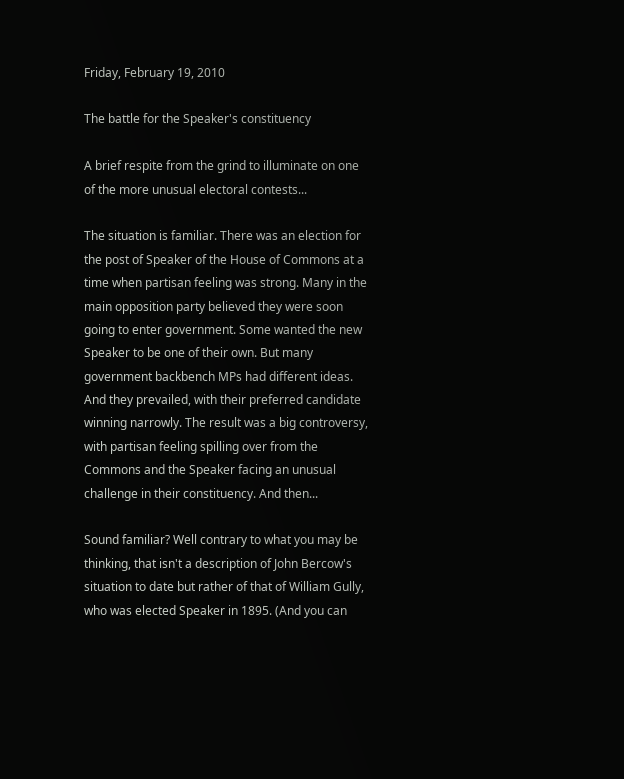Friday, February 19, 2010

The battle for the Speaker's constituency

A brief respite from the grind to illuminate on one of the more unusual electoral contests...

The situation is familiar. There was an election for the post of Speaker of the House of Commons at a time when partisan feeling was strong. Many in the main opposition party believed they were soon going to enter government. Some wanted the new Speaker to be one of their own. But many government backbench MPs had different ideas. And they prevailed, with their preferred candidate winning narrowly. The result was a big controversy, with partisan feeling spilling over from the Commons and the Speaker facing an unusual challenge in their constituency. And then...

Sound familiar? Well contrary to what you may be thinking, that isn't a description of John Bercow's situation to date but rather of that of William Gully, who was elected Speaker in 1895. (And you can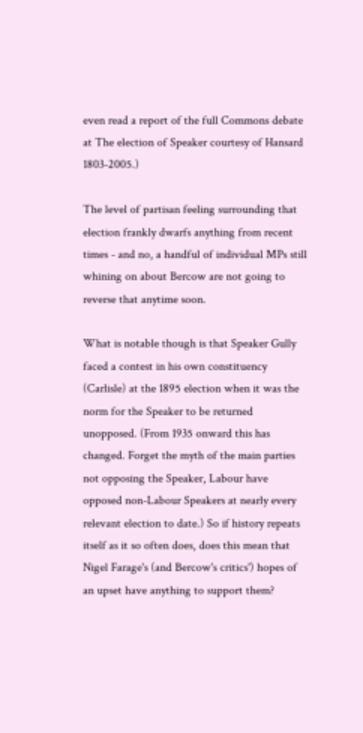even read a report of the full Commons debate at The election of Speaker courtesy of Hansard 1803-2005.)

The level of partisan feeling surrounding that election frankly dwarfs anything from recent times - and no, a handful of individual MPs still whining on about Bercow are not going to reverse that anytime soon.

What is notable though is that Speaker Gully faced a contest in his own constituency (Carlisle) at the 1895 election when it was the norm for the Speaker to be returned unopposed. (From 1935 onward this has changed. Forget the myth of the main parties not opposing the Speaker, Labour have opposed non-Labour Speakers at nearly every relevant election to date.) So if history repeats itself as it so often does, does this mean that Nigel Farage's (and Bercow's critics') hopes of an upset have anything to support them?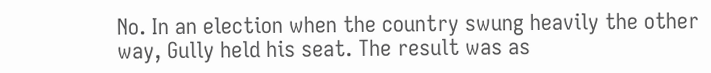No. In an election when the country swung heavily the other way, Gully held his seat. The result was as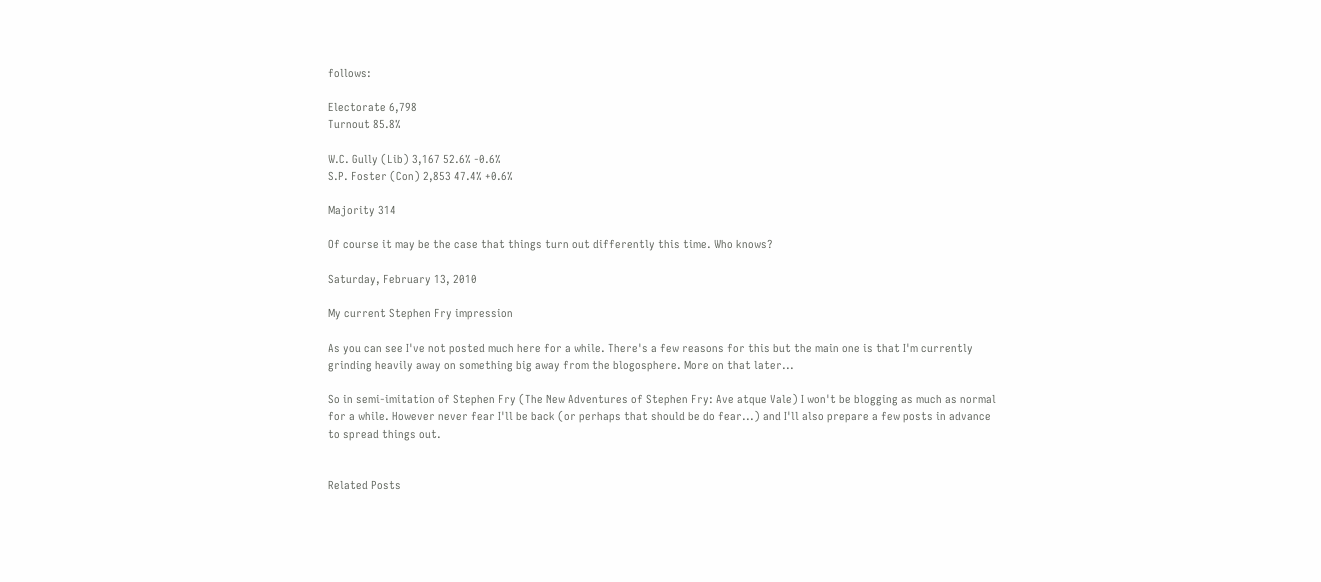follows:

Electorate 6,798
Turnout 85.8%

W.C. Gully (Lib) 3,167 52.6% -0.6%
S.P. Foster (Con) 2,853 47.4% +0.6%

Majority 314

Of course it may be the case that things turn out differently this time. Who knows?

Saturday, February 13, 2010

My current Stephen Fry impression

As you can see I've not posted much here for a while. There's a few reasons for this but the main one is that I'm currently grinding heavily away on something big away from the blogosphere. More on that later...

So in semi-imitation of Stephen Fry (The New Adventures of Stephen Fry: Ave atque Vale) I won't be blogging as much as normal for a while. However never fear I'll be back (or perhaps that should be do fear...) and I'll also prepare a few posts in advance to spread things out.


Related Posts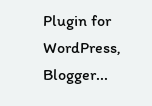Plugin for WordPress, Blogger...